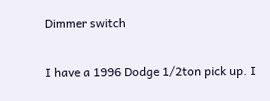Dimmer switch

I have a 1996 Dodge 1/2ton pick up. I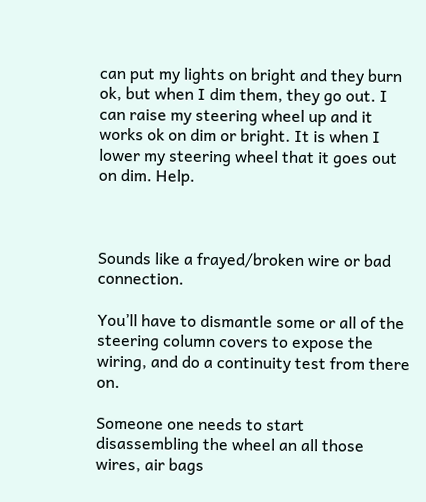can put my lights on bright and they burn ok, but when I dim them, they go out. I can raise my steering wheel up and it works ok on dim or bright. It is when I lower my steering wheel that it goes out on dim. Help.



Sounds like a frayed/broken wire or bad connection.

You’ll have to dismantle some or all of the steering column covers to expose the wiring, and do a continuity test from there on.

Someone one needs to start disassembling the wheel an all those wires, air bags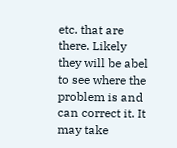etc. that are there. Likely they will be abel to see where the problem is and can correct it. It may take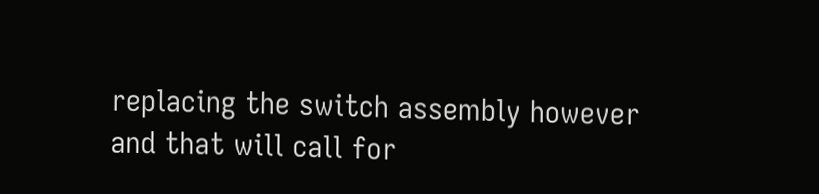replacing the switch assembly however and that will call for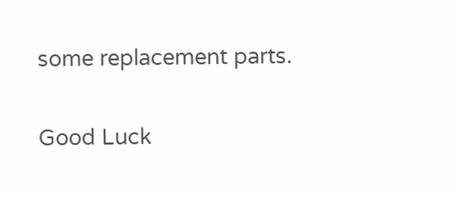some replacement parts.

Good Luck